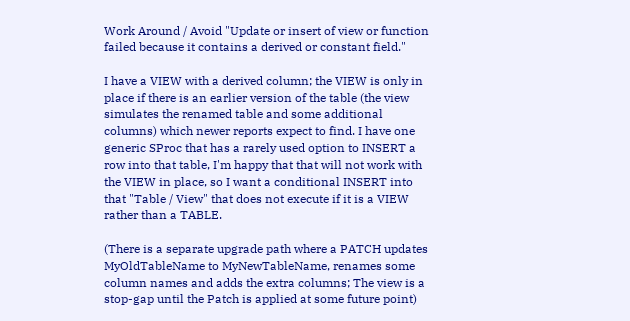Work Around / Avoid "Update or insert of view or function failed because it contains a derived or constant field."

I have a VIEW with a derived column; the VIEW is only in place if there is an earlier version of the table (the view simulates the renamed table and some additional columns) which newer reports expect to find. I have one generic SProc that has a rarely used option to INSERT a row into that table, I'm happy that that will not work with the VIEW in place, so I want a conditional INSERT into that "Table / View" that does not execute if it is a VIEW rather than a TABLE.

(There is a separate upgrade path where a PATCH updates MyOldTableName to MyNewTableName, renames some column names and adds the extra columns; The view is a stop-gap until the Patch is applied at some future point)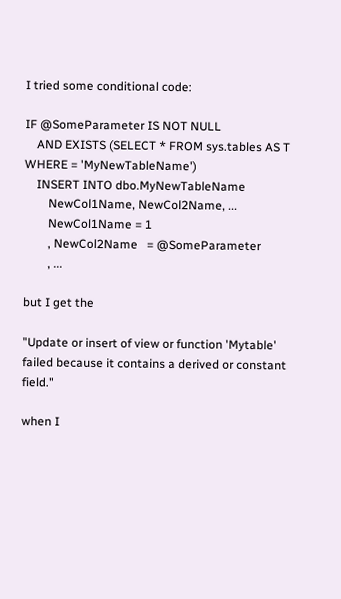I tried some conditional code:

IF @SomeParameter IS NOT NULL
    AND EXISTS (SELECT * FROM sys.tables AS T WHERE = 'MyNewTableName')
    INSERT INTO dbo.MyNewTableName
        NewCol1Name, NewCol2Name, ...
        NewCol1Name = 1
        , NewCol2Name   = @SomeParameter
        , ...

but I get the

"Update or insert of view or function 'Mytable' failed because it contains a derived or constant field."

when I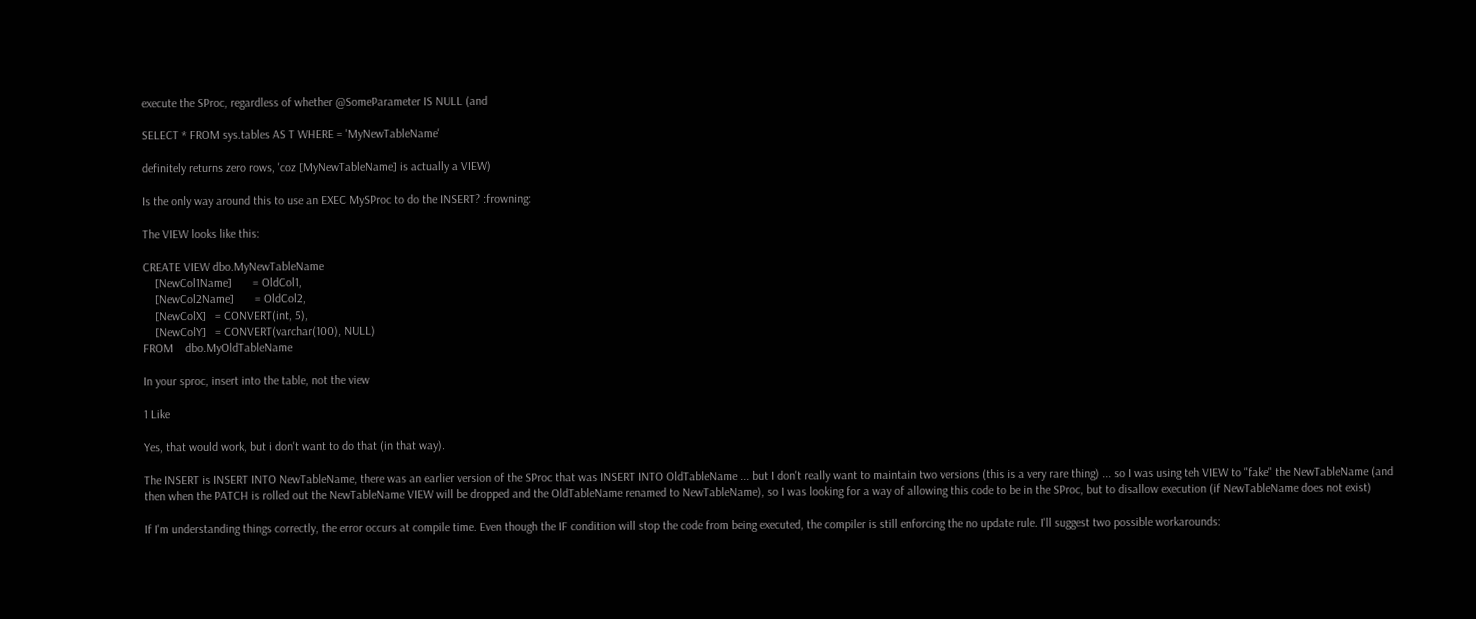execute the SProc, regardless of whether @SomeParameter IS NULL (and

SELECT * FROM sys.tables AS T WHERE = 'MyNewTableName'

definitely returns zero rows, 'coz [MyNewTableName] is actually a VIEW)

Is the only way around this to use an EXEC MySProc to do the INSERT? :frowning:

The VIEW looks like this:

CREATE VIEW dbo.MyNewTableName
    [NewCol1Name]       = OldCol1,
    [NewCol2Name]       = OldCol2,
    [NewColX]   = CONVERT(int, 5),
    [NewColY]   = CONVERT(varchar(100), NULL)
FROM    dbo.MyOldTableName

In your sproc, insert into the table, not the view

1 Like

Yes, that would work, but i don't want to do that (in that way).

The INSERT is INSERT INTO NewTableName, there was an earlier version of the SProc that was INSERT INTO OldTableName ... but I don't really want to maintain two versions (this is a very rare thing) ... so I was using teh VIEW to "fake" the NewTableName (and then when the PATCH is rolled out the NewTableName VIEW will be dropped and the OldTableName renamed to NewTableName), so I was looking for a way of allowing this code to be in the SProc, but to disallow execution (if NewTableName does not exist)

If I'm understanding things correctly, the error occurs at compile time. Even though the IF condition will stop the code from being executed, the compiler is still enforcing the no update rule. I'll suggest two possible workarounds: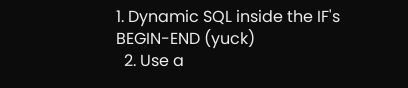1. Dynamic SQL inside the IF's BEGIN-END (yuck)
  2. Use a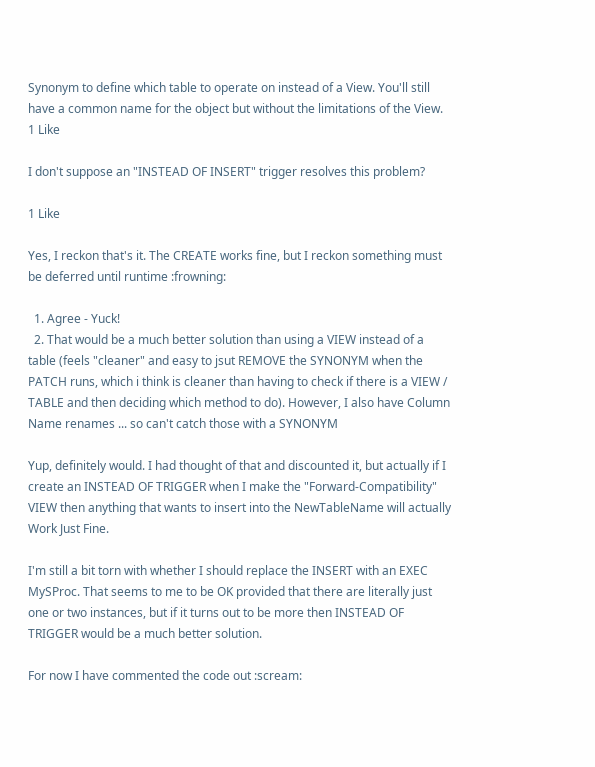Synonym to define which table to operate on instead of a View. You'll still have a common name for the object but without the limitations of the View.
1 Like

I don't suppose an "INSTEAD OF INSERT" trigger resolves this problem?

1 Like

Yes, I reckon that's it. The CREATE works fine, but I reckon something must be deferred until runtime :frowning:

  1. Agree - Yuck!
  2. That would be a much better solution than using a VIEW instead of a table (feels "cleaner" and easy to jsut REMOVE the SYNONYM when the PATCH runs, which i think is cleaner than having to check if there is a VIEW / TABLE and then deciding which method to do). However, I also have Column Name renames ... so can't catch those with a SYNONYM

Yup, definitely would. I had thought of that and discounted it, but actually if I create an INSTEAD OF TRIGGER when I make the "Forward-Compatibility" VIEW then anything that wants to insert into the NewTableName will actually Work Just Fine.

I'm still a bit torn with whether I should replace the INSERT with an EXEC MySProc. That seems to me to be OK provided that there are literally just one or two instances, but if it turns out to be more then INSTEAD OF TRIGGER would be a much better solution.

For now I have commented the code out :scream: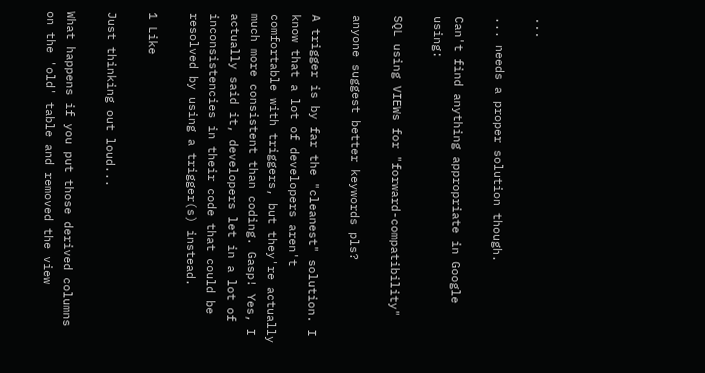...

... needs a proper solution though.

Can't find anything appropriate in Google using:

SQL using VIEWs for "forward-compatibility"

anyone suggest better keywords pls?

A trigger is by far the "cleanest" solution. I know that a lot of developers aren't comfortable with triggers, but they're actually much more consistent than coding. Gasp! Yes, I actually said it, developers let in a lot of inconsistencies in their code that could be resolved by using a trigger(s) instead.

1 Like

Just thinking out loud...

What happens if you put those derived columns on the 'old' table and removed the view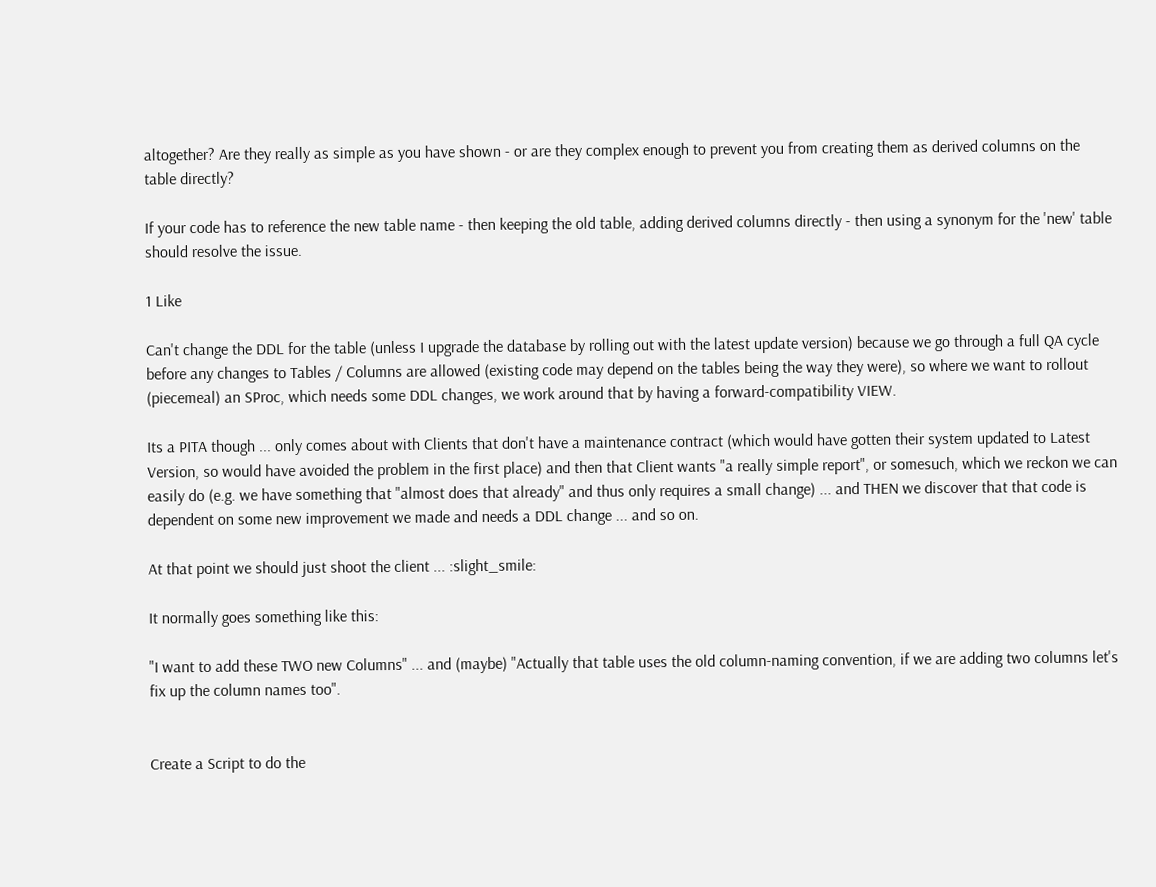altogether? Are they really as simple as you have shown - or are they complex enough to prevent you from creating them as derived columns on the table directly?

If your code has to reference the new table name - then keeping the old table, adding derived columns directly - then using a synonym for the 'new' table should resolve the issue.

1 Like

Can't change the DDL for the table (unless I upgrade the database by rolling out with the latest update version) because we go through a full QA cycle before any changes to Tables / Columns are allowed (existing code may depend on the tables being the way they were), so where we want to rollout (piecemeal) an SProc, which needs some DDL changes, we work around that by having a forward-compatibility VIEW.

Its a PITA though ... only comes about with Clients that don't have a maintenance contract (which would have gotten their system updated to Latest Version, so would have avoided the problem in the first place) and then that Client wants "a really simple report", or somesuch, which we reckon we can easily do (e.g. we have something that "almost does that already" and thus only requires a small change) ... and THEN we discover that that code is dependent on some new improvement we made and needs a DDL change ... and so on.

At that point we should just shoot the client ... :slight_smile:

It normally goes something like this:

"I want to add these TWO new Columns" ... and (maybe) "Actually that table uses the old column-naming convention, if we are adding two columns let's fix up the column names too".


Create a Script to do the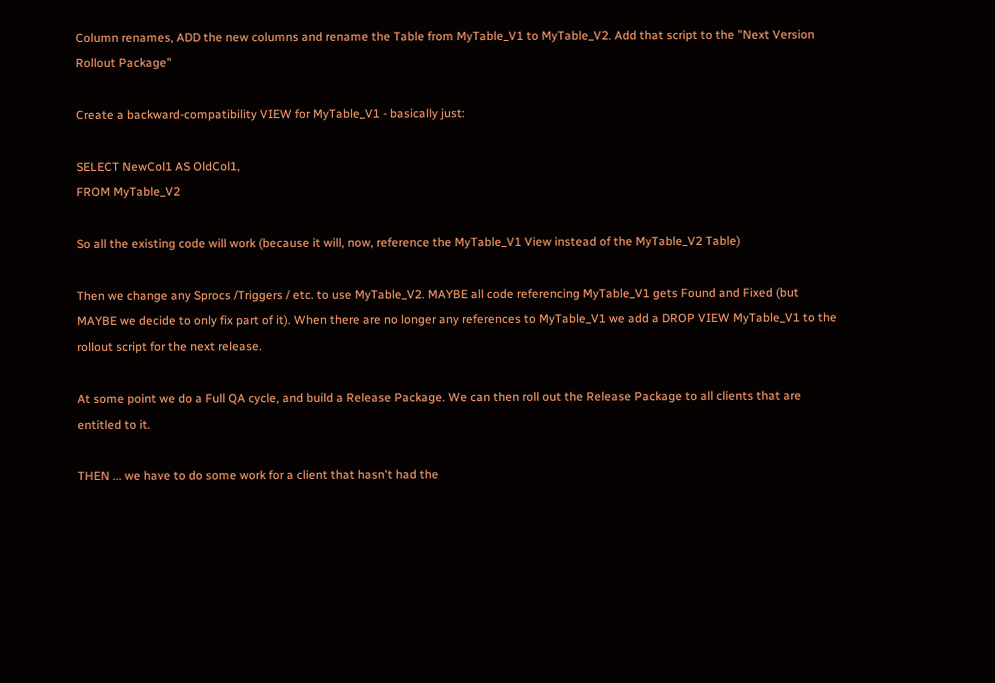Column renames, ADD the new columns and rename the Table from MyTable_V1 to MyTable_V2. Add that script to the "Next Version Rollout Package"

Create a backward-compatibility VIEW for MyTable_V1 - basically just:

SELECT NewCol1 AS OldCol1,
FROM MyTable_V2

So all the existing code will work (because it will, now, reference the MyTable_V1 View instead of the MyTable_V2 Table)

Then we change any Sprocs /Triggers / etc. to use MyTable_V2. MAYBE all code referencing MyTable_V1 gets Found and Fixed (but MAYBE we decide to only fix part of it). When there are no longer any references to MyTable_V1 we add a DROP VIEW MyTable_V1 to the rollout script for the next release.

At some point we do a Full QA cycle, and build a Release Package. We can then roll out the Release Package to all clients that are entitled to it.

THEN ... we have to do some work for a client that hasn't had the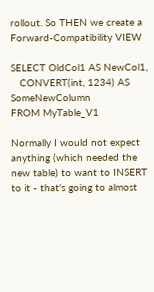rollout. So THEN we create a Forward-Compatibility VIEW

SELECT OldCol1 AS NewCol1,
   CONVERT(int, 1234) AS SomeNewColumn
FROM MyTable_V1

Normally I would not expect anything (which needed the new table) to want to INSERT to it - that's going to almost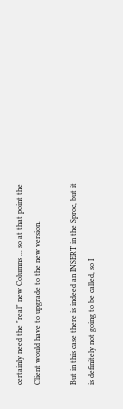certainly need the "real" new Columns ... so at that point the Client would have to upgrade to the new version.

But in this case there is indeed an INSERT in the Sproc, but it is definitely not going to be called, so I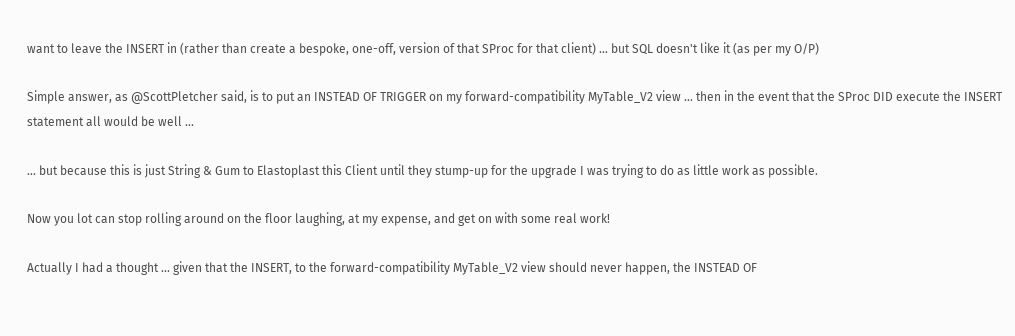want to leave the INSERT in (rather than create a bespoke, one-off, version of that SProc for that client) ... but SQL doesn't like it (as per my O/P)

Simple answer, as @ScottPletcher said, is to put an INSTEAD OF TRIGGER on my forward-compatibility MyTable_V2 view ... then in the event that the SProc DID execute the INSERT statement all would be well ...

... but because this is just String & Gum to Elastoplast this Client until they stump-up for the upgrade I was trying to do as little work as possible.

Now you lot can stop rolling around on the floor laughing, at my expense, and get on with some real work!

Actually I had a thought ... given that the INSERT, to the forward-compatibility MyTable_V2 view should never happen, the INSTEAD OF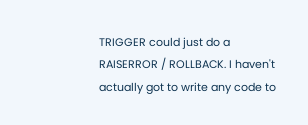TRIGGER could just do a RAISERROR / ROLLBACK. I haven't actually got to write any code to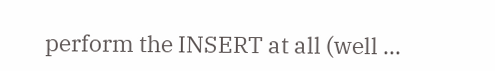perform the INSERT at all (well ...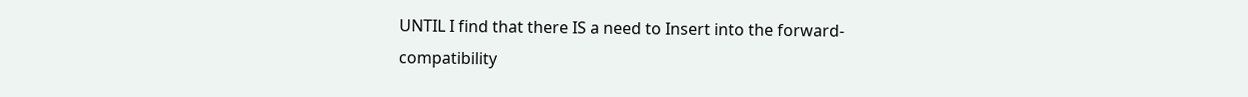UNTIL I find that there IS a need to Insert into the forward-compatibility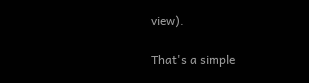view).

That's a simple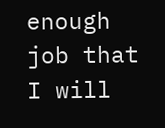enough job that I will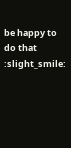be happy to do that :slight_smile: